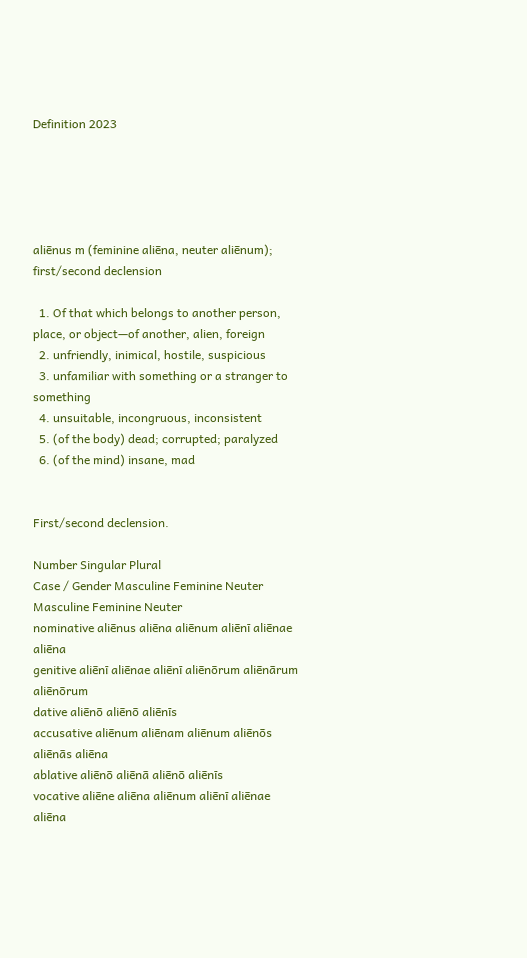Definition 2023





aliēnus m (feminine aliēna, neuter aliēnum); first/second declension

  1. Of that which belongs to another person, place, or object—of another, alien, foreign
  2. unfriendly, inimical, hostile, suspicious
  3. unfamiliar with something or a stranger to something
  4. unsuitable, incongruous, inconsistent
  5. (of the body) dead; corrupted; paralyzed
  6. (of the mind) insane, mad


First/second declension.

Number Singular Plural
Case / Gender Masculine Feminine Neuter Masculine Feminine Neuter
nominative aliēnus aliēna aliēnum aliēnī aliēnae aliēna
genitive aliēnī aliēnae aliēnī aliēnōrum aliēnārum aliēnōrum
dative aliēnō aliēnō aliēnīs
accusative aliēnum aliēnam aliēnum aliēnōs aliēnās aliēna
ablative aliēnō aliēnā aliēnō aliēnīs
vocative aliēne aliēna aliēnum aliēnī aliēnae aliēna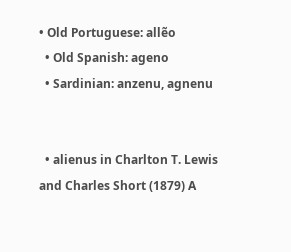• Old Portuguese: allẽo
  • Old Spanish: ageno
  • Sardinian: anzenu, agnenu


  • alienus in Charlton T. Lewis and Charles Short (1879) A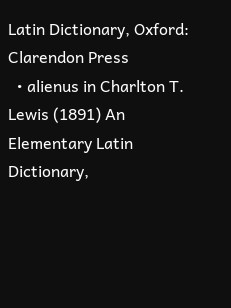Latin Dictionary, Oxford: Clarendon Press
  • alienus in Charlton T. Lewis (1891) An Elementary Latin Dictionary,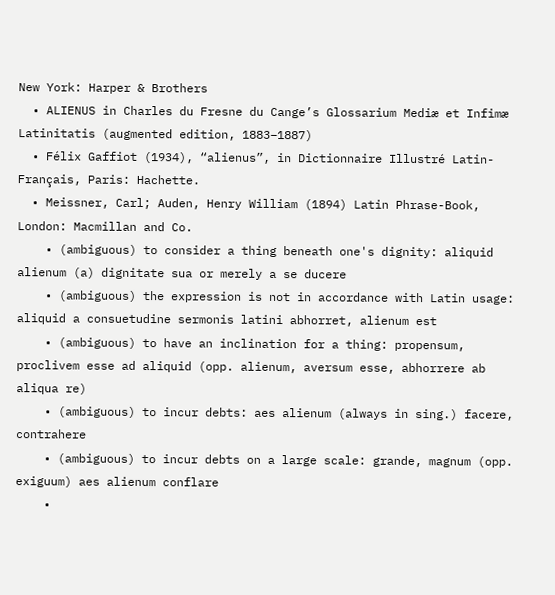New York: Harper & Brothers
  • ALIENUS in Charles du Fresne du Cange’s Glossarium Mediæ et Infimæ Latinitatis (augmented edition, 1883–1887)
  • Félix Gaffiot (1934), “alienus”, in Dictionnaire Illustré Latin-Français, Paris: Hachette.
  • Meissner, Carl; Auden, Henry William (1894) Latin Phrase-Book, London: Macmillan and Co.
    • (ambiguous) to consider a thing beneath one's dignity: aliquid alienum (a) dignitate sua or merely a se ducere
    • (ambiguous) the expression is not in accordance with Latin usage: aliquid a consuetudine sermonis latini abhorret, alienum est
    • (ambiguous) to have an inclination for a thing: propensum, proclivem esse ad aliquid (opp. alienum, aversum esse, abhorrere ab aliqua re)
    • (ambiguous) to incur debts: aes alienum (always in sing.) facere, contrahere
    • (ambiguous) to incur debts on a large scale: grande, magnum (opp. exiguum) aes alienum conflare
    •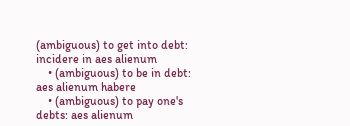(ambiguous) to get into debt: incidere in aes alienum
    • (ambiguous) to be in debt: aes alienum habere
    • (ambiguous) to pay one's debts: aes alienum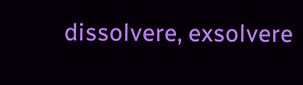dissolvere, exsolvere